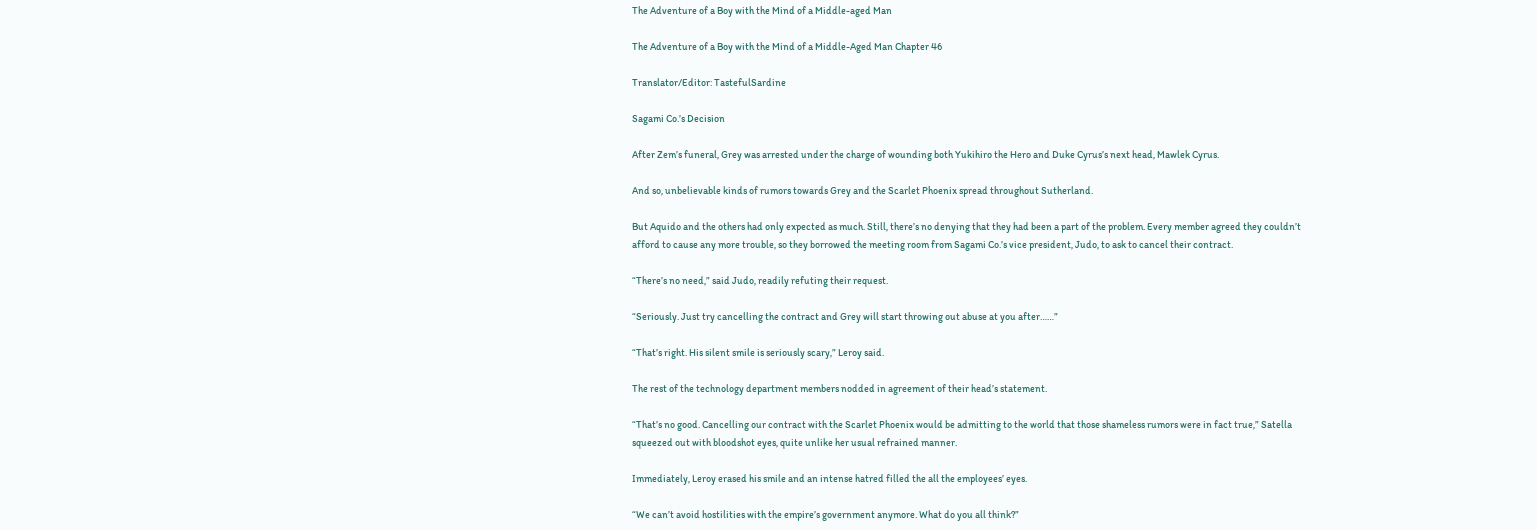The Adventure of a Boy with the Mind of a Middle-aged Man

The Adventure of a Boy with the Mind of a Middle-Aged Man Chapter 46

Translator/Editor: TastefulSardine

Sagami Co.’s Decision

After Zem’s funeral, Grey was arrested under the charge of wounding both Yukihiro the Hero and Duke Cyrus’s next head, Mawlek Cyrus.

And so, unbelievable kinds of rumors towards Grey and the Scarlet Phoenix spread throughout Sutherland.

But Aquido and the others had only expected as much. Still, there’s no denying that they had been a part of the problem. Every member agreed they couldn’t afford to cause any more trouble, so they borrowed the meeting room from Sagami Co.’s vice president, Judo, to ask to cancel their contract.

“There’s no need,” said Judo, readily refuting their request.

“Seriously. Just try cancelling the contract and Grey will start throwing out abuse at you after……”

“That’s right. His silent smile is seriously scary,” Leroy said.

The rest of the technology department members nodded in agreement of their head’s statement.

“That’s no good. Cancelling our contract with the Scarlet Phoenix would be admitting to the world that those shameless rumors were in fact true,” Satella squeezed out with bloodshot eyes, quite unlike her usual refrained manner.

Immediately, Leroy erased his smile and an intense hatred filled the all the employees’ eyes.

“We can’t avoid hostilities with the empire’s government anymore. What do you all think?”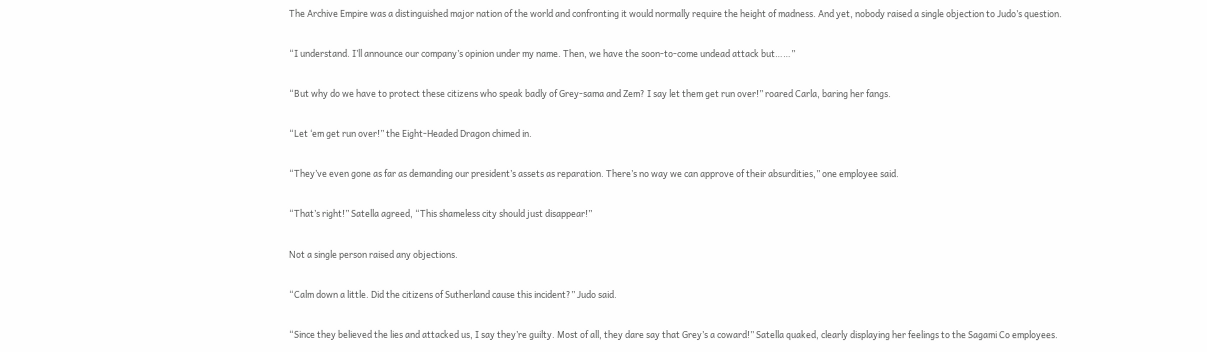The Archive Empire was a distinguished major nation of the world and confronting it would normally require the height of madness. And yet, nobody raised a single objection to Judo’s question.

“I understand. I’ll announce our company’s opinion under my name. Then, we have the soon-to-come undead attack but……”

“But why do we have to protect these citizens who speak badly of Grey-sama and Zem? I say let them get run over!” roared Carla, baring her fangs.

“Let ‘em get run over!” the Eight-Headed Dragon chimed in.

“They’ve even gone as far as demanding our president’s assets as reparation. There’s no way we can approve of their absurdities,” one employee said.

“That’s right!” Satella agreed, “This shameless city should just disappear!”

Not a single person raised any objections.

“Calm down a little. Did the citizens of Sutherland cause this incident?” Judo said.

“Since they believed the lies and attacked us, I say they’re guilty. Most of all, they dare say that Grey’s a coward!” Satella quaked, clearly displaying her feelings to the Sagami Co employees.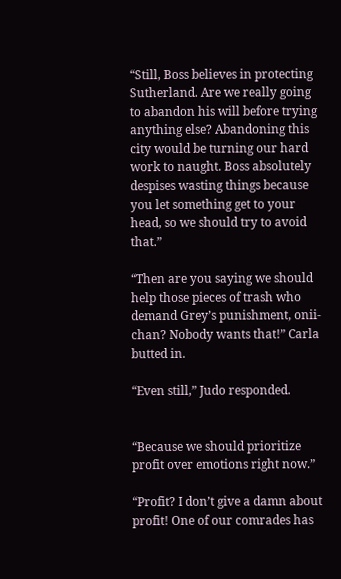“Still, Boss believes in protecting Sutherland. Are we really going to abandon his will before trying anything else? Abandoning this city would be turning our hard work to naught. Boss absolutely despises wasting things because you let something get to your head, so we should try to avoid that.”

“Then are you saying we should help those pieces of trash who demand Grey’s punishment, onii-chan? Nobody wants that!” Carla butted in.

“Even still,” Judo responded.


“Because we should prioritize profit over emotions right now.”

“Profit? I don’t give a damn about profit! One of our comrades has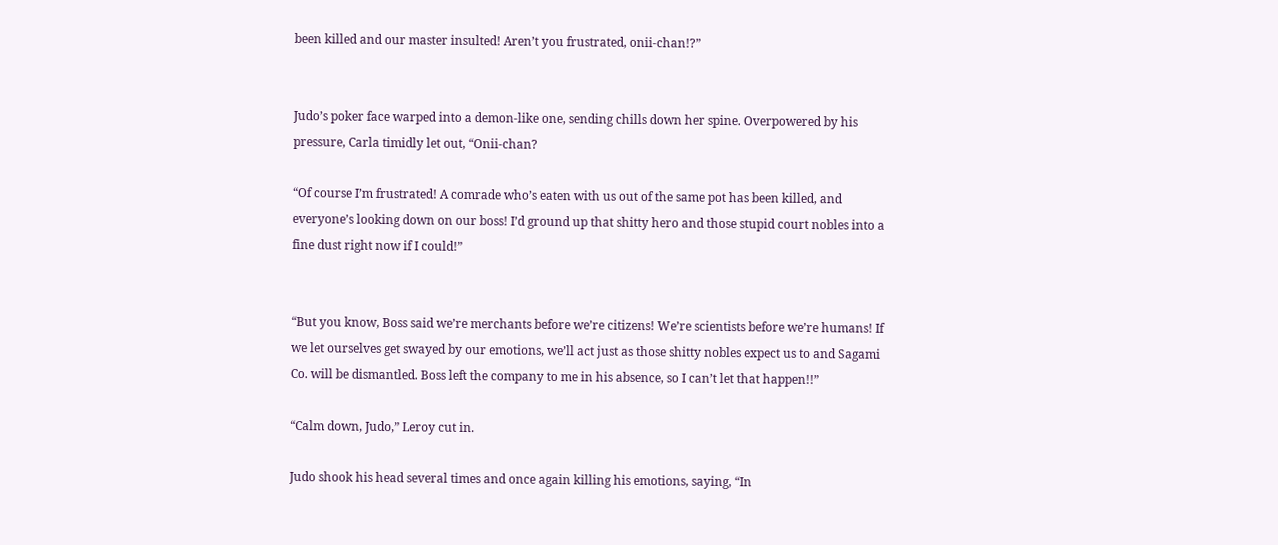been killed and our master insulted! Aren’t you frustrated, onii-chan!?”


Judo’s poker face warped into a demon-like one, sending chills down her spine. Overpowered by his pressure, Carla timidly let out, “Onii-chan?

“Of course I’m frustrated! A comrade who’s eaten with us out of the same pot has been killed, and everyone’s looking down on our boss! I’d ground up that shitty hero and those stupid court nobles into a fine dust right now if I could!”


“But you know, Boss said we’re merchants before we’re citizens! We’re scientists before we’re humans! If we let ourselves get swayed by our emotions, we’ll act just as those shitty nobles expect us to and Sagami Co. will be dismantled. Boss left the company to me in his absence, so I can’t let that happen!!”

“Calm down, Judo,” Leroy cut in.

Judo shook his head several times and once again killing his emotions, saying, “In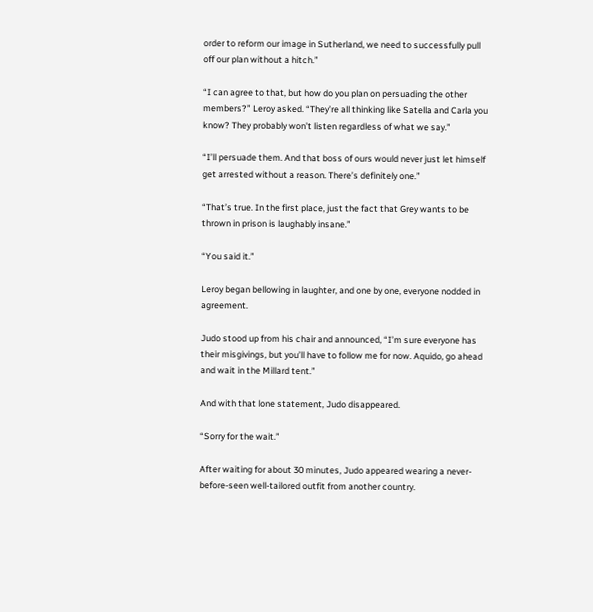order to reform our image in Sutherland, we need to successfully pull off our plan without a hitch.”

“I can agree to that, but how do you plan on persuading the other members?” Leroy asked. “They’re all thinking like Satella and Carla you know? They probably won’t listen regardless of what we say.”

“I’ll persuade them. And that boss of ours would never just let himself get arrested without a reason. There’s definitely one.”

“That’s true. In the first place, just the fact that Grey wants to be thrown in prison is laughably insane.”

“You said it.”

Leroy began bellowing in laughter, and one by one, everyone nodded in agreement.

Judo stood up from his chair and announced, “I’m sure everyone has their misgivings, but you’ll have to follow me for now. Aquido, go ahead and wait in the Millard tent.”

And with that lone statement, Judo disappeared.

“Sorry for the wait.”

After waiting for about 30 minutes, Judo appeared wearing a never-before-seen well-tailored outfit from another country.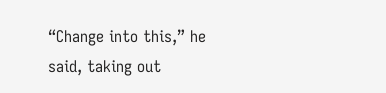“Change into this,” he said, taking out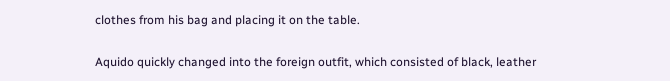clothes from his bag and placing it on the table.

Aquido quickly changed into the foreign outfit, which consisted of black, leather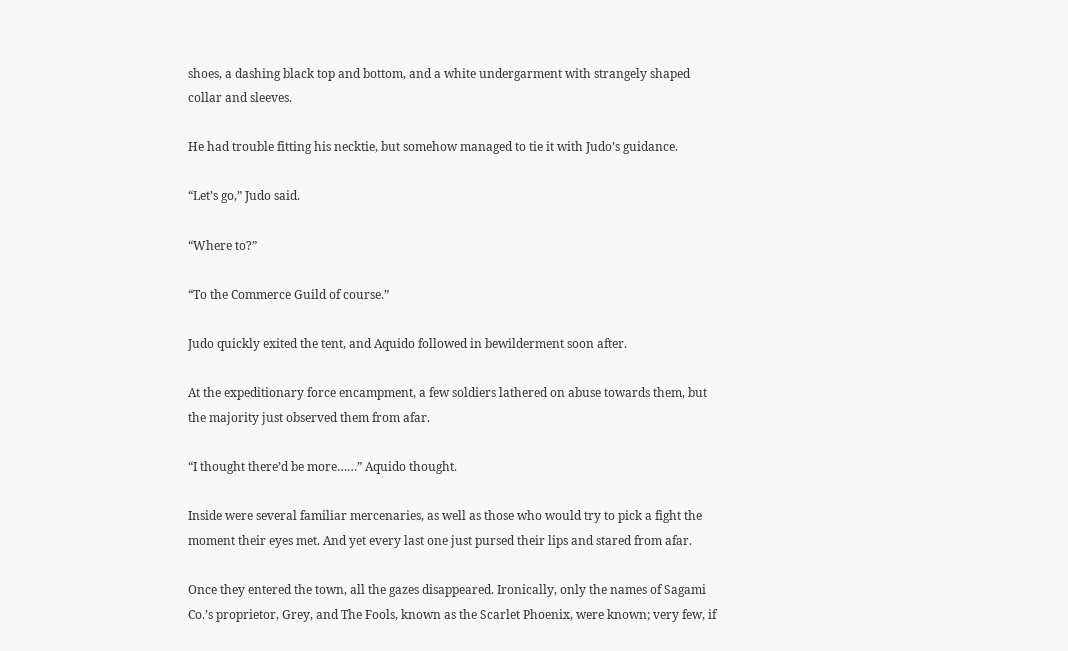shoes, a dashing black top and bottom, and a white undergarment with strangely shaped collar and sleeves.

He had trouble fitting his necktie, but somehow managed to tie it with Judo’s guidance.

“Let’s go,” Judo said.

“Where to?”

“To the Commerce Guild of course.”

Judo quickly exited the tent, and Aquido followed in bewilderment soon after.

At the expeditionary force encampment, a few soldiers lathered on abuse towards them, but the majority just observed them from afar.

“I thought there’d be more……” Aquido thought.

Inside were several familiar mercenaries, as well as those who would try to pick a fight the moment their eyes met. And yet every last one just pursed their lips and stared from afar.

Once they entered the town, all the gazes disappeared. Ironically, only the names of Sagami Co.’s proprietor, Grey, and The Fools, known as the Scarlet Phoenix, were known; very few, if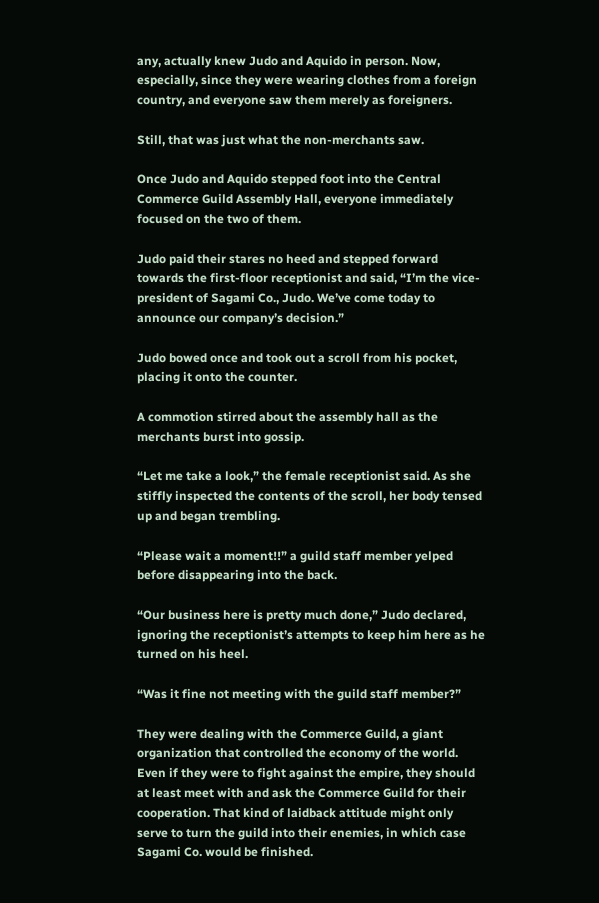any, actually knew Judo and Aquido in person. Now, especially, since they were wearing clothes from a foreign country, and everyone saw them merely as foreigners.

Still, that was just what the non-merchants saw.

Once Judo and Aquido stepped foot into the Central Commerce Guild Assembly Hall, everyone immediately focused on the two of them.

Judo paid their stares no heed and stepped forward towards the first-floor receptionist and said, “I’m the vice-president of Sagami Co., Judo. We’ve come today to announce our company’s decision.”

Judo bowed once and took out a scroll from his pocket, placing it onto the counter.

A commotion stirred about the assembly hall as the merchants burst into gossip.

“Let me take a look,” the female receptionist said. As she stiffly inspected the contents of the scroll, her body tensed up and began trembling.

“Please wait a moment!!” a guild staff member yelped before disappearing into the back.

“Our business here is pretty much done,” Judo declared, ignoring the receptionist’s attempts to keep him here as he turned on his heel.

“Was it fine not meeting with the guild staff member?”

They were dealing with the Commerce Guild, a giant organization that controlled the economy of the world. Even if they were to fight against the empire, they should at least meet with and ask the Commerce Guild for their cooperation. That kind of laidback attitude might only serve to turn the guild into their enemies, in which case Sagami Co. would be finished.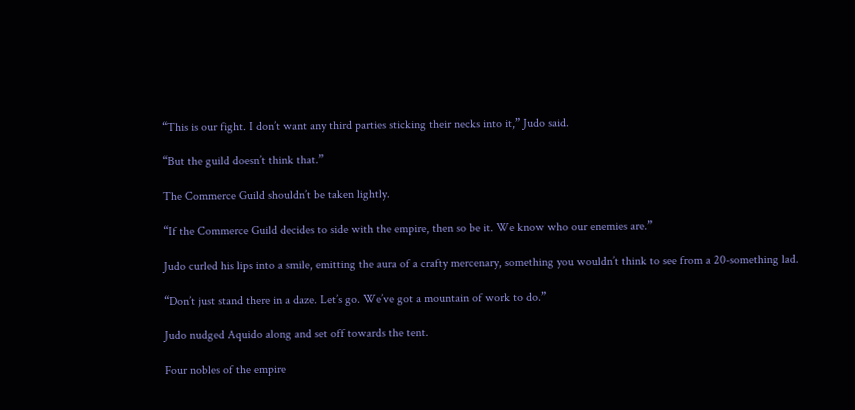“This is our fight. I don’t want any third parties sticking their necks into it,” Judo said.

“But the guild doesn’t think that.”

The Commerce Guild shouldn’t be taken lightly.

“If the Commerce Guild decides to side with the empire, then so be it. We know who our enemies are.”

Judo curled his lips into a smile, emitting the aura of a crafty mercenary, something you wouldn’t think to see from a 20-something lad.

“Don’t just stand there in a daze. Let’s go. We’ve got a mountain of work to do.”

Judo nudged Aquido along and set off towards the tent.

Four nobles of the empire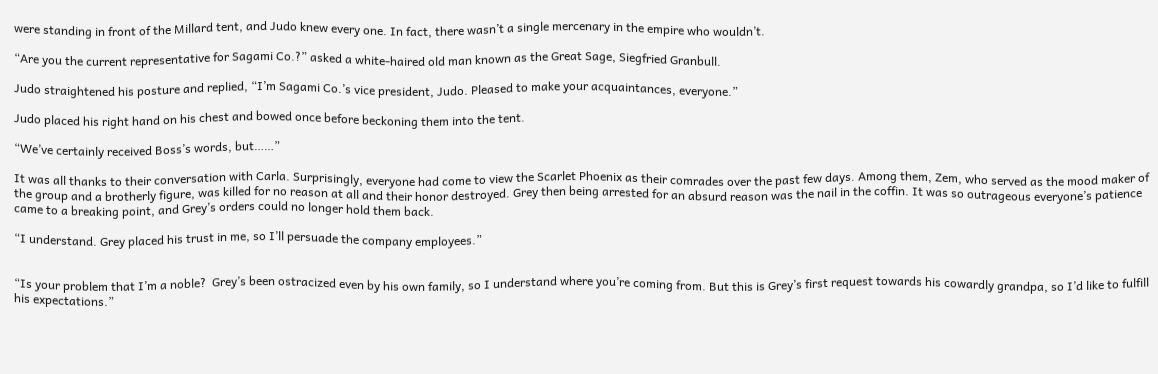were standing in front of the Millard tent, and Judo knew every one. In fact, there wasn’t a single mercenary in the empire who wouldn’t.

“Are you the current representative for Sagami Co.?” asked a white-haired old man known as the Great Sage, Siegfried Granbull.

Judo straightened his posture and replied, “I’m Sagami Co.’s vice president, Judo. Pleased to make your acquaintances, everyone.”

Judo placed his right hand on his chest and bowed once before beckoning them into the tent.

“We’ve certainly received Boss’s words, but……”

It was all thanks to their conversation with Carla. Surprisingly, everyone had come to view the Scarlet Phoenix as their comrades over the past few days. Among them, Zem, who served as the mood maker of the group and a brotherly figure, was killed for no reason at all and their honor destroyed. Grey then being arrested for an absurd reason was the nail in the coffin. It was so outrageous everyone’s patience came to a breaking point, and Grey’s orders could no longer hold them back.

“I understand. Grey placed his trust in me, so I’ll persuade the company employees.”


“Is your problem that I’m a noble?  Grey’s been ostracized even by his own family, so I understand where you’re coming from. But this is Grey’s first request towards his cowardly grandpa, so I’d like to fulfill his expectations.”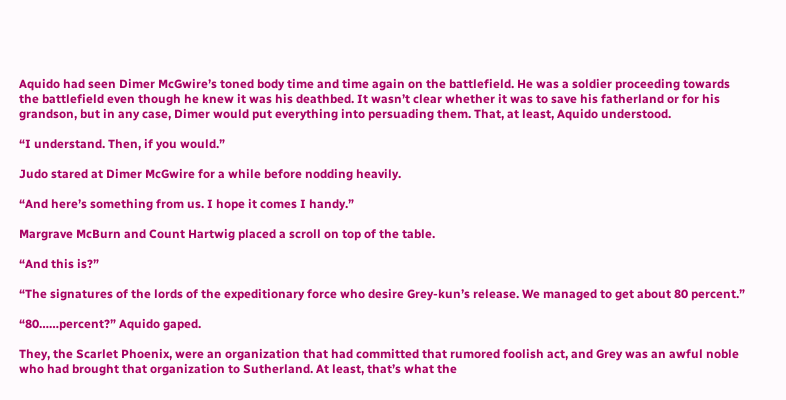Aquido had seen Dimer McGwire’s toned body time and time again on the battlefield. He was a soldier proceeding towards the battlefield even though he knew it was his deathbed. It wasn’t clear whether it was to save his fatherland or for his grandson, but in any case, Dimer would put everything into persuading them. That, at least, Aquido understood.

“I understand. Then, if you would.”

Judo stared at Dimer McGwire for a while before nodding heavily.

“And here’s something from us. I hope it comes I handy.”

Margrave McBurn and Count Hartwig placed a scroll on top of the table.

“And this is?”

“The signatures of the lords of the expeditionary force who desire Grey-kun’s release. We managed to get about 80 percent.”

“80……percent?” Aquido gaped.

They, the Scarlet Phoenix, were an organization that had committed that rumored foolish act, and Grey was an awful noble who had brought that organization to Sutherland. At least, that’s what the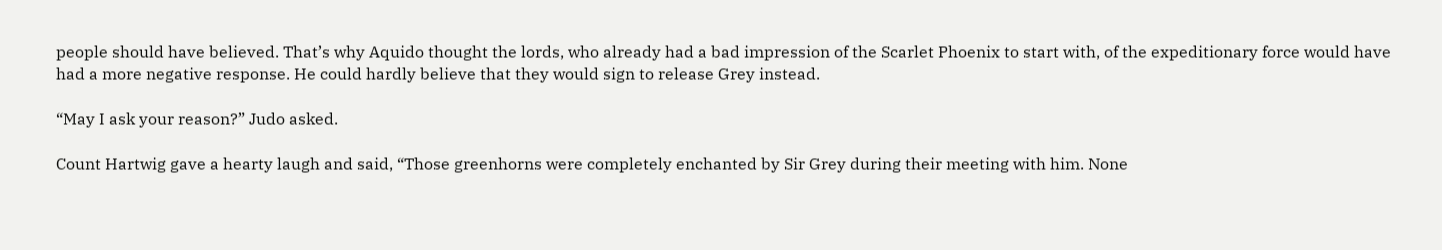people should have believed. That’s why Aquido thought the lords, who already had a bad impression of the Scarlet Phoenix to start with, of the expeditionary force would have had a more negative response. He could hardly believe that they would sign to release Grey instead.

“May I ask your reason?” Judo asked.

Count Hartwig gave a hearty laugh and said, “Those greenhorns were completely enchanted by Sir Grey during their meeting with him. None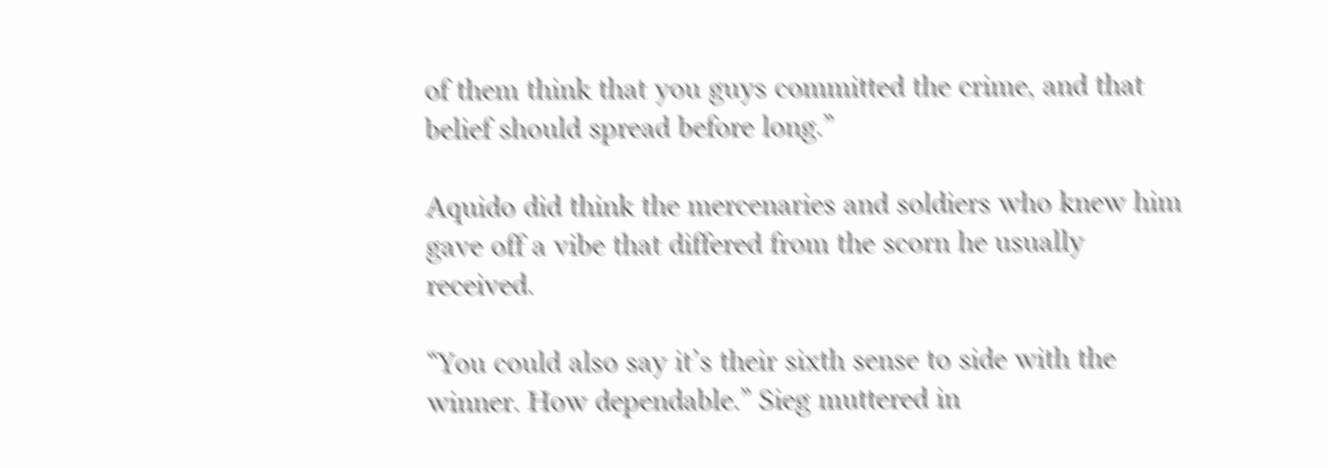of them think that you guys committed the crime, and that belief should spread before long.”

Aquido did think the mercenaries and soldiers who knew him gave off a vibe that differed from the scorn he usually received.

“You could also say it’s their sixth sense to side with the winner. How dependable.” Sieg muttered in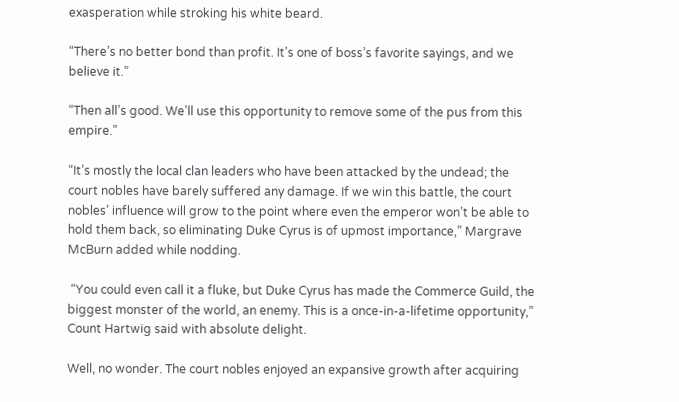exasperation while stroking his white beard.

“There’s no better bond than profit. It’s one of boss’s favorite sayings, and we believe it.”

“Then all’s good. We’ll use this opportunity to remove some of the pus from this empire.”

“It’s mostly the local clan leaders who have been attacked by the undead; the court nobles have barely suffered any damage. If we win this battle, the court nobles’ influence will grow to the point where even the emperor won’t be able to hold them back, so eliminating Duke Cyrus is of upmost importance,” Margrave McBurn added while nodding.

 “You could even call it a fluke, but Duke Cyrus has made the Commerce Guild, the biggest monster of the world, an enemy. This is a once-in-a-lifetime opportunity,” Count Hartwig said with absolute delight.

Well, no wonder. The court nobles enjoyed an expansive growth after acquiring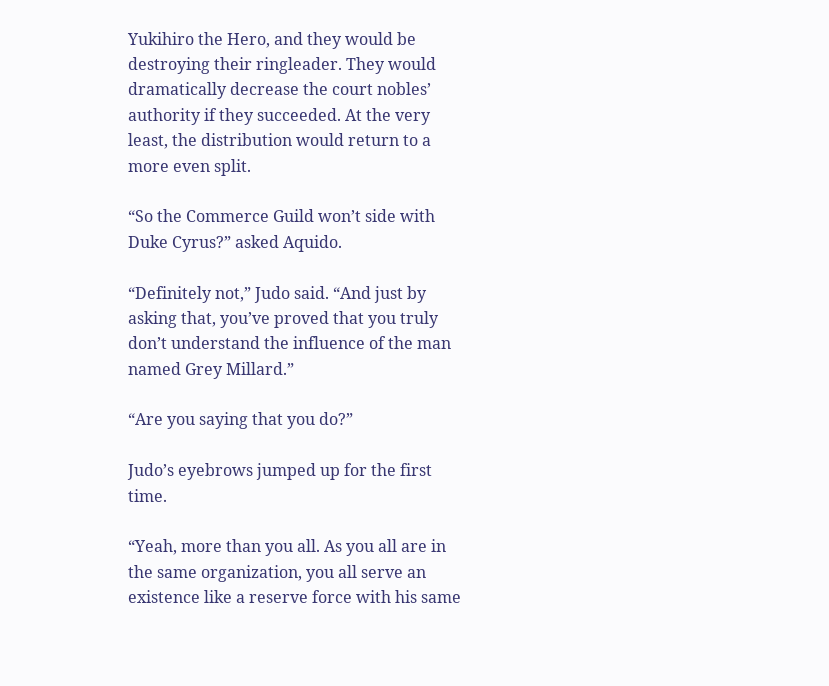Yukihiro the Hero, and they would be destroying their ringleader. They would dramatically decrease the court nobles’ authority if they succeeded. At the very least, the distribution would return to a more even split.

“So the Commerce Guild won’t side with Duke Cyrus?” asked Aquido.

“Definitely not,” Judo said. “And just by asking that, you’ve proved that you truly don’t understand the influence of the man named Grey Millard.”

“Are you saying that you do?”

Judo’s eyebrows jumped up for the first time.

“Yeah, more than you all. As you all are in the same organization, you all serve an existence like a reserve force with his same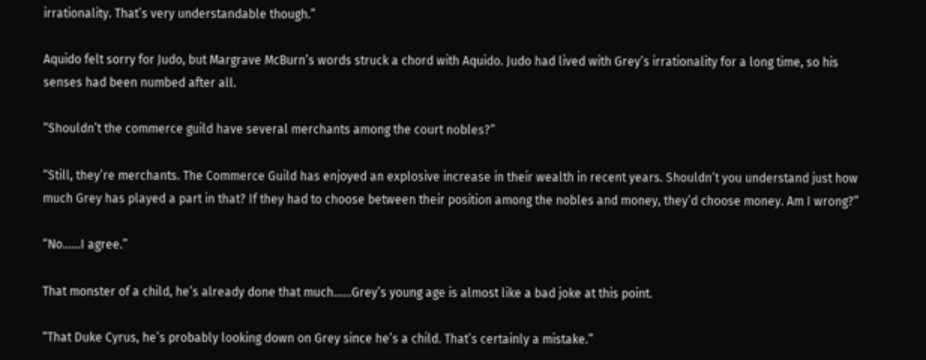irrationality. That’s very understandable though.”

Aquido felt sorry for Judo, but Margrave McBurn’s words struck a chord with Aquido. Judo had lived with Grey’s irrationality for a long time, so his senses had been numbed after all.

“Shouldn’t the commerce guild have several merchants among the court nobles?”

“Still, they’re merchants. The Commerce Guild has enjoyed an explosive increase in their wealth in recent years. Shouldn’t you understand just how much Grey has played a part in that? If they had to choose between their position among the nobles and money, they’d choose money. Am I wrong?”

“No……I agree.”

That monster of a child, he’s already done that much……Grey’s young age is almost like a bad joke at this point.

“That Duke Cyrus, he’s probably looking down on Grey since he’s a child. That’s certainly a mistake.”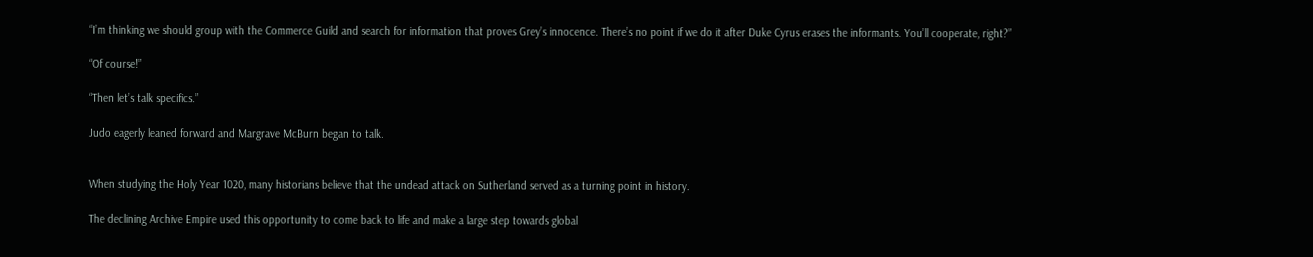“I’m thinking we should group with the Commerce Guild and search for information that proves Grey’s innocence. There’s no point if we do it after Duke Cyrus erases the informants. You’ll cooperate, right?”

“Of course!”

“Then let’s talk specifics.”

Judo eagerly leaned forward and Margrave McBurn began to talk.


When studying the Holy Year 1020, many historians believe that the undead attack on Sutherland served as a turning point in history.

The declining Archive Empire used this opportunity to come back to life and make a large step towards global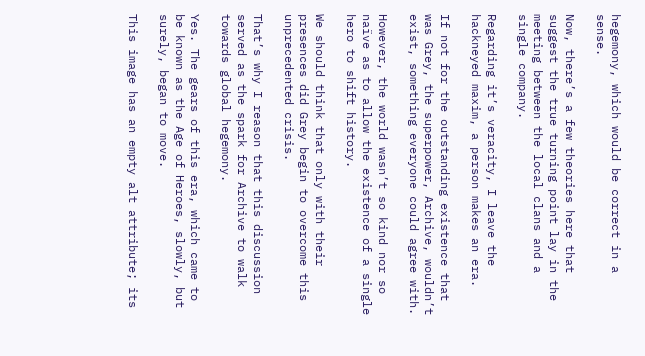hegemony, which would be correct in a sense.

Now, there’s a few theories here that suggest the true turning point lay in the meeting between the local clans and a single company.

Regarding it’s veracity, I leave the hackneyed maxim, a person makes an era.

If not for the outstanding existence that was Grey, the superpower, Archive, wouldn’t exist, something everyone could agree with.

However, the world wasn’t so kind nor so naïve as to allow the existence of a single hero to shift history.

We should think that only with their presences did Grey begin to overcome this unprecedented crisis.

That’s why I reason that this discussion served as the spark for Archive to walk towards global hegemony.

Yes. The gears of this era, which came to be known as the Age of Heroes, slowly, but surely, began to move.

This image has an empty alt attribute; its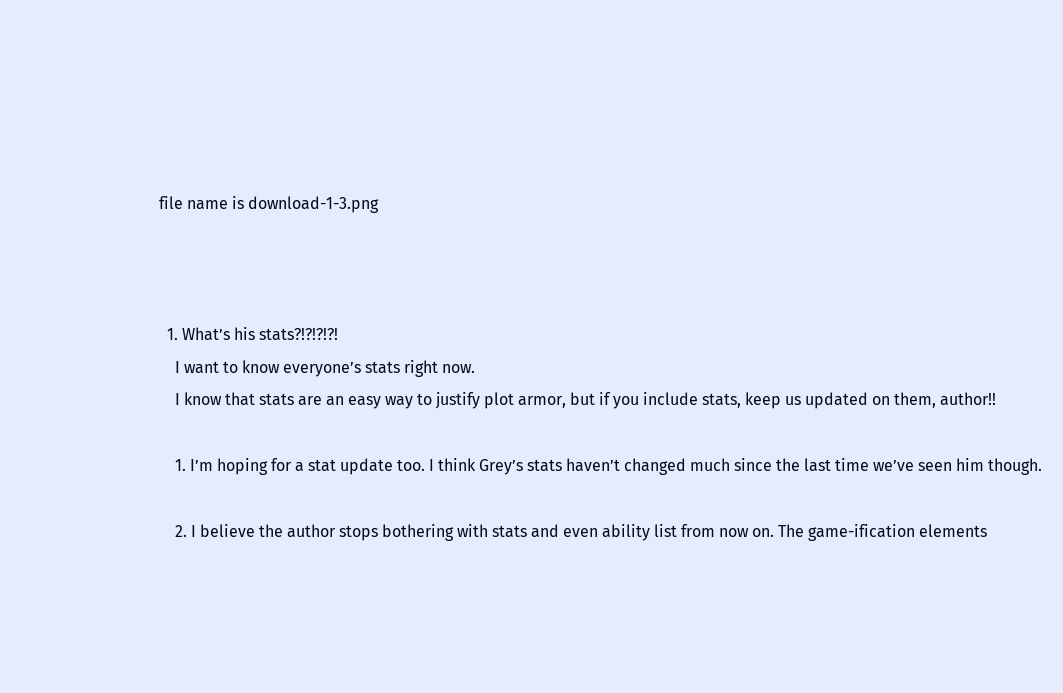file name is download-1-3.png



  1. What’s his stats?!?!?!?!
    I want to know everyone’s stats right now.
    I know that stats are an easy way to justify plot armor, but if you include stats, keep us updated on them, author!!

    1. I’m hoping for a stat update too. I think Grey’s stats haven’t changed much since the last time we’ve seen him though.

    2. I believe the author stops bothering with stats and even ability list from now on. The game-ification elements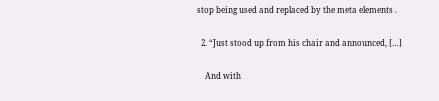stop being used and replaced by the meta elements .

  2. “Just stood up from his chair and announced, […]

    And with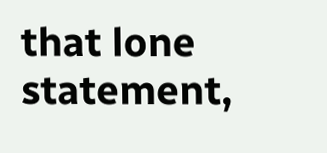that lone statement,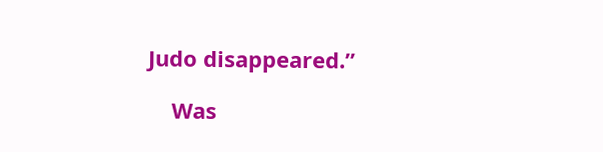Judo disappeared.”

    Was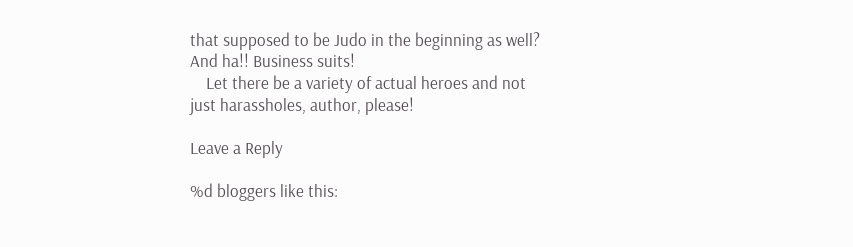that supposed to be Judo in the beginning as well? And ha!! Business suits!
    Let there be a variety of actual heroes and not just harassholes, author, please!

Leave a Reply

%d bloggers like this: